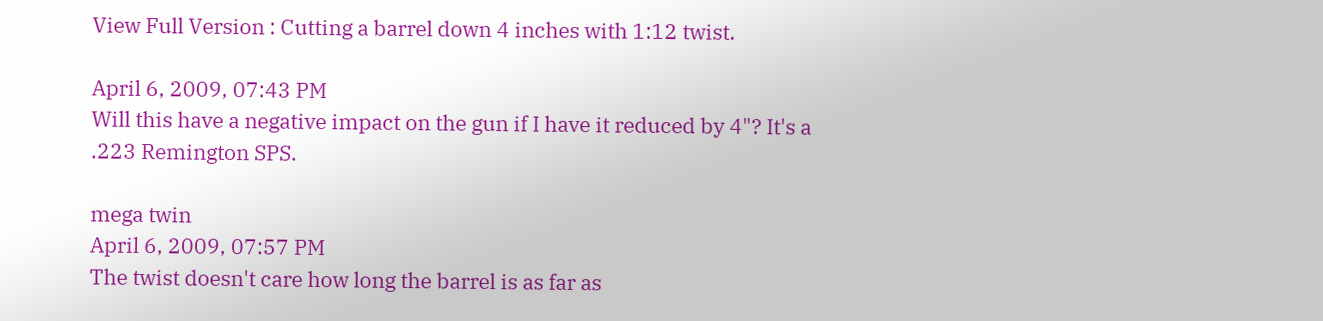View Full Version : Cutting a barrel down 4 inches with 1:12 twist.

April 6, 2009, 07:43 PM
Will this have a negative impact on the gun if I have it reduced by 4"? It's a .223 Remington SPS.

mega twin
April 6, 2009, 07:57 PM
The twist doesn't care how long the barrel is as far as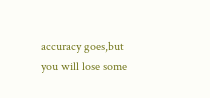accuracy goes,but you will lose some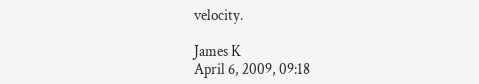velocity.

James K
April 6, 2009, 09:18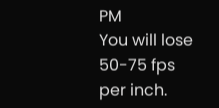PM
You will lose 50-75 fps per inch.